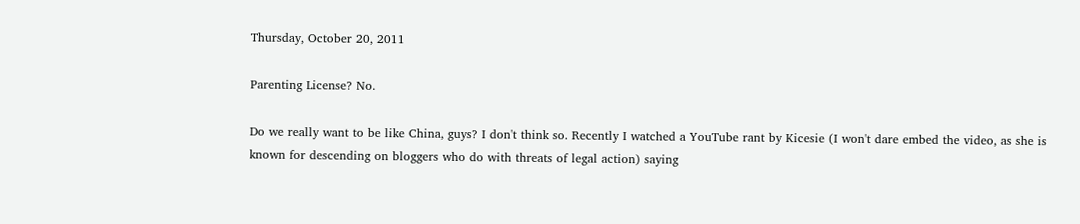Thursday, October 20, 2011

Parenting License? No.

Do we really want to be like China, guys? I don't think so. Recently I watched a YouTube rant by Kicesie (I won't dare embed the video, as she is known for descending on bloggers who do with threats of legal action) saying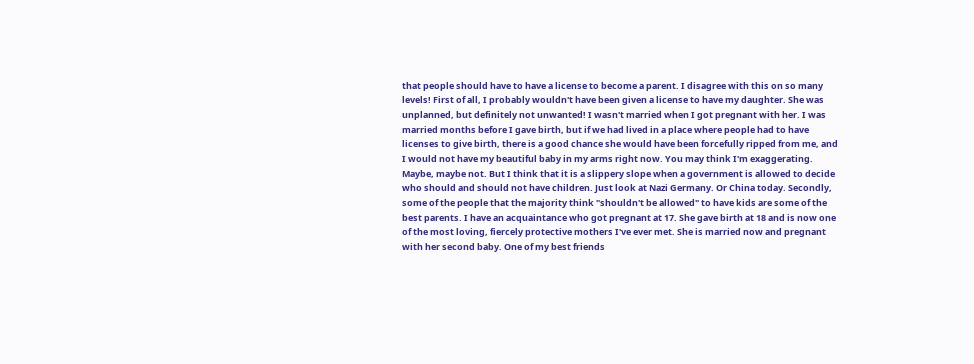that people should have to have a license to become a parent. I disagree with this on so many levels! First of all, I probably wouldn't have been given a license to have my daughter. She was unplanned, but definitely not unwanted! I wasn't married when I got pregnant with her. I was married months before I gave birth, but if we had lived in a place where people had to have licenses to give birth, there is a good chance she would have been forcefully ripped from me, and I would not have my beautiful baby in my arms right now. You may think I'm exaggerating. Maybe, maybe not. But I think that it is a slippery slope when a government is allowed to decide who should and should not have children. Just look at Nazi Germany. Or China today. Secondly, some of the people that the majority think "shouldn't be allowed" to have kids are some of the best parents. I have an acquaintance who got pregnant at 17. She gave birth at 18 and is now one of the most loving, fiercely protective mothers I've ever met. She is married now and pregnant with her second baby. One of my best friends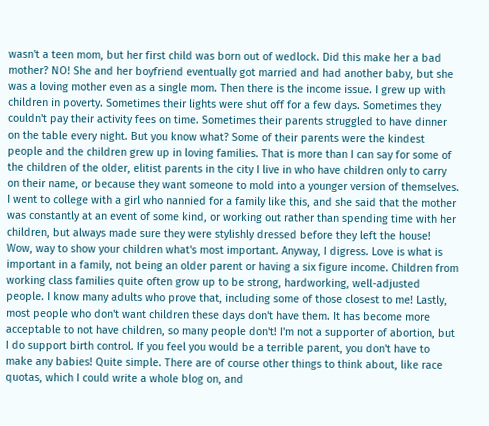wasn't a teen mom, but her first child was born out of wedlock. Did this make her a bad mother? NO! She and her boyfriend eventually got married and had another baby, but she was a loving mother even as a single mom. Then there is the income issue. I grew up with children in poverty. Sometimes their lights were shut off for a few days. Sometimes they couldn't pay their activity fees on time. Sometimes their parents struggled to have dinner on the table every night. But you know what? Some of their parents were the kindest people and the children grew up in loving families. That is more than I can say for some of the children of the older, elitist parents in the city I live in who have children only to carry on their name, or because they want someone to mold into a younger version of themselves. I went to college with a girl who nannied for a family like this, and she said that the mother was constantly at an event of some kind, or working out rather than spending time with her children, but always made sure they were stylishly dressed before they left the house! Wow, way to show your children what's most important. Anyway, I digress. Love is what is important in a family, not being an older parent or having a six figure income. Children from working class families quite often grow up to be strong, hardworking, well-adjusted people. I know many adults who prove that, including some of those closest to me! Lastly, most people who don't want children these days don't have them. It has become more acceptable to not have children, so many people don't! I'm not a supporter of abortion, but I do support birth control. If you feel you would be a terrible parent, you don't have to make any babies! Quite simple. There are of course other things to think about, like race quotas, which I could write a whole blog on, and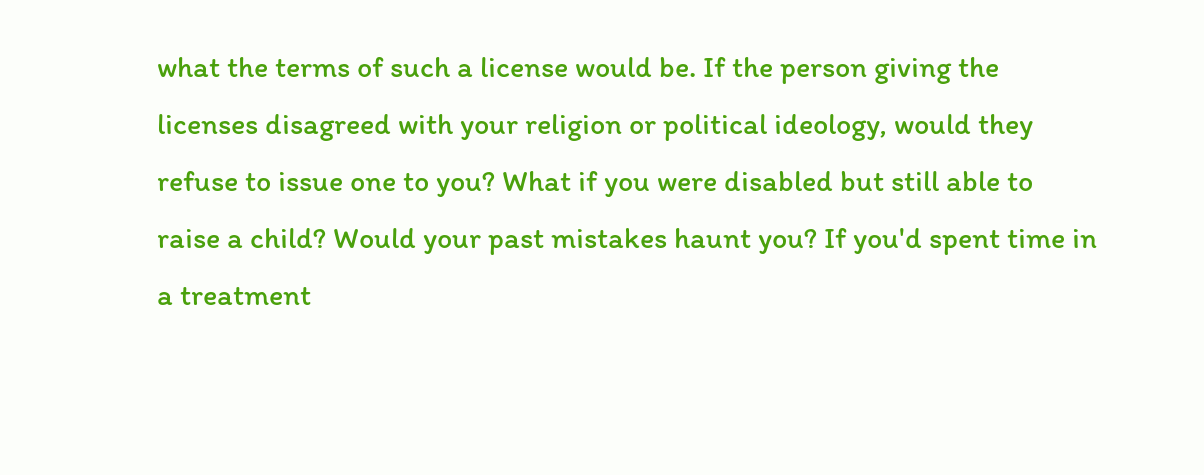what the terms of such a license would be. If the person giving the licenses disagreed with your religion or political ideology, would they refuse to issue one to you? What if you were disabled but still able to raise a child? Would your past mistakes haunt you? If you'd spent time in a treatment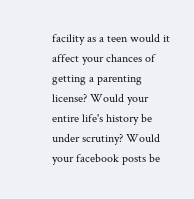facility as a teen would it affect your chances of getting a parenting license? Would your entire life's history be under scrutiny? Would your facebook posts be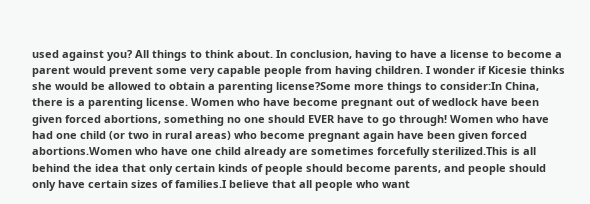used against you? All things to think about. In conclusion, having to have a license to become a parent would prevent some very capable people from having children. I wonder if Kicesie thinks she would be allowed to obtain a parenting license?Some more things to consider:In China, there is a parenting license. Women who have become pregnant out of wedlock have been given forced abortions, something no one should EVER have to go through! Women who have had one child (or two in rural areas) who become pregnant again have been given forced abortions.Women who have one child already are sometimes forcefully sterilized.This is all behind the idea that only certain kinds of people should become parents, and people should only have certain sizes of families.I believe that all people who want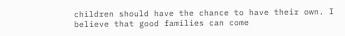children should have the chance to have their own. I believe that good families can come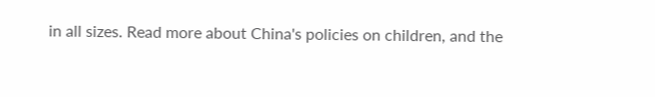in all sizes. Read more about China's policies on children, and the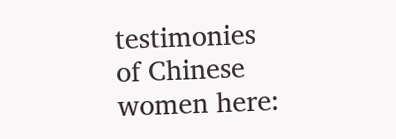testimonies of Chinese women here: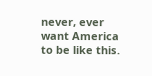never, ever want America to be like this.